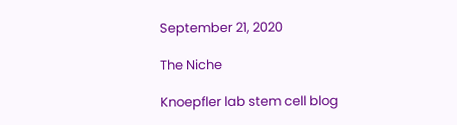September 21, 2020

The Niche

Knoepfler lab stem cell blog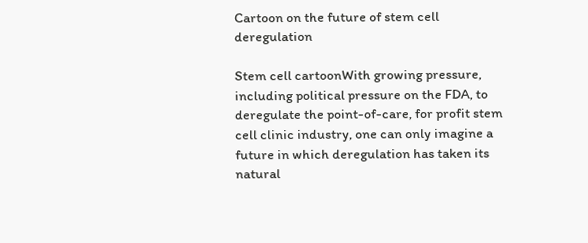Cartoon on the future of stem cell deregulation

Stem cell cartoonWith growing pressure, including political pressure on the FDA, to deregulate the point-of-care, for profit stem cell clinic industry, one can only imagine a future in which deregulation has taken its natural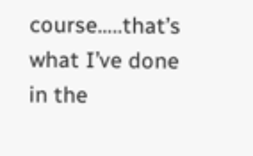course…..that’s what I’ve done in the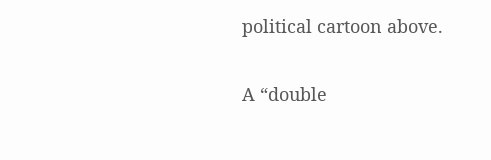political cartoon above.

A “double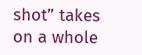shot” takes on a whole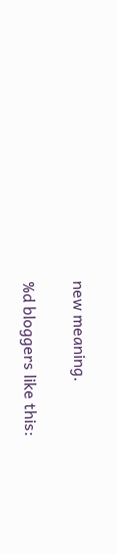new meaning.

%d bloggers like this: